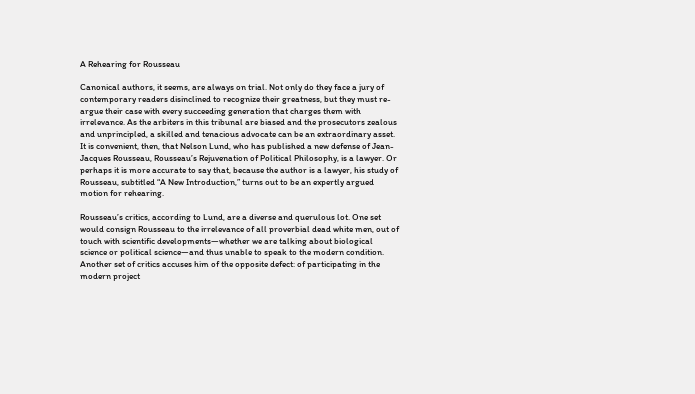A Rehearing for Rousseau

Canonical authors, it seems, are always on trial. Not only do they face a jury of contemporary readers disinclined to recognize their greatness, but they must re-argue their case with every succeeding generation that charges them with irrelevance. As the arbiters in this tribunal are biased and the prosecutors zealous and unprincipled, a skilled and tenacious advocate can be an extraordinary asset. It is convenient, then, that Nelson Lund, who has published a new defense of Jean-Jacques Rousseau, Rousseau’s Rejuvenation of Political Philosophy, is a lawyer. Or perhaps it is more accurate to say that, because the author is a lawyer, his study of Rousseau, subtitled “A New Introduction,” turns out to be an expertly argued motion for rehearing.

Rousseau’s critics, according to Lund, are a diverse and querulous lot. One set would consign Rousseau to the irrelevance of all proverbial dead white men, out of touch with scientific developments—whether we are talking about biological science or political science—and thus unable to speak to the modern condition. Another set of critics accuses him of the opposite defect: of participating in the modern project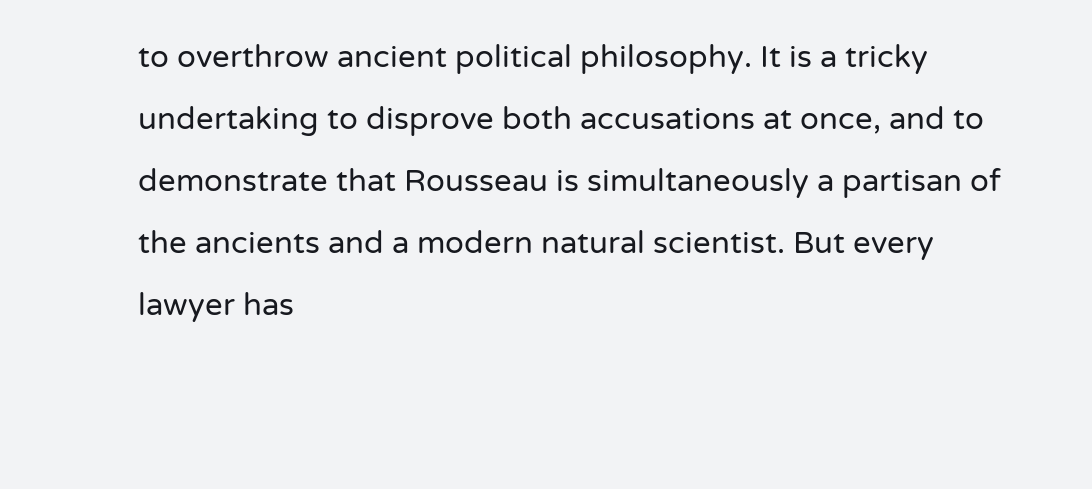to overthrow ancient political philosophy. It is a tricky undertaking to disprove both accusations at once, and to demonstrate that Rousseau is simultaneously a partisan of the ancients and a modern natural scientist. But every lawyer has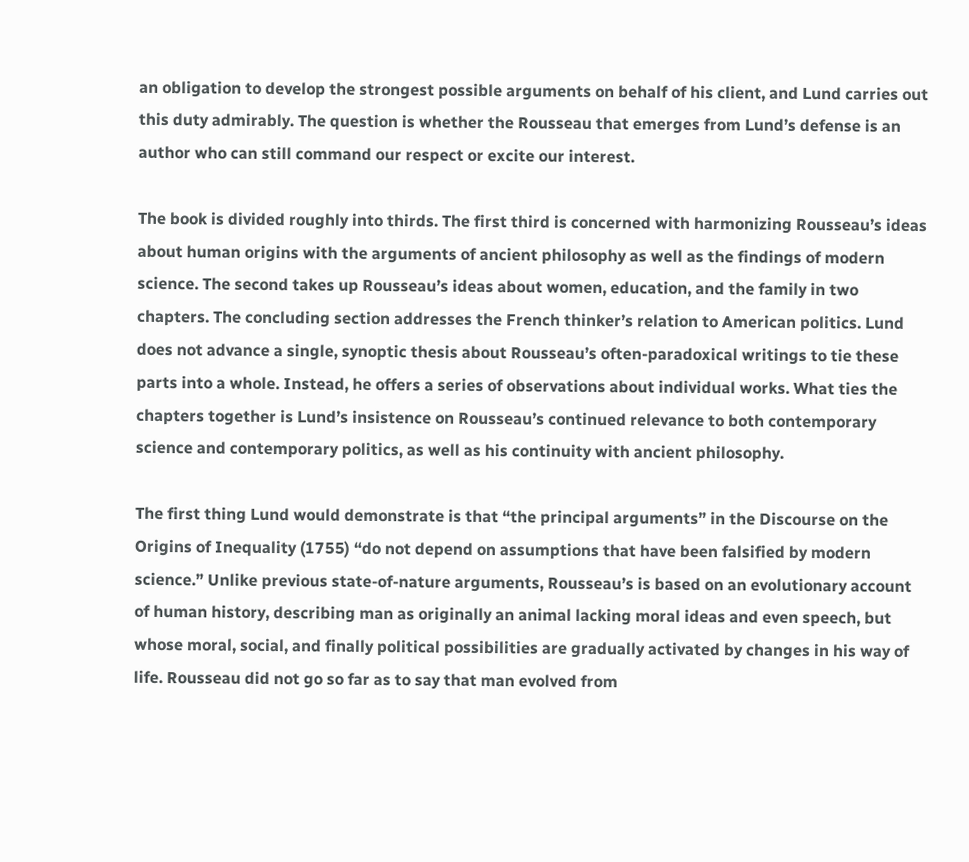an obligation to develop the strongest possible arguments on behalf of his client, and Lund carries out this duty admirably. The question is whether the Rousseau that emerges from Lund’s defense is an author who can still command our respect or excite our interest.

The book is divided roughly into thirds. The first third is concerned with harmonizing Rousseau’s ideas about human origins with the arguments of ancient philosophy as well as the findings of modern science. The second takes up Rousseau’s ideas about women, education, and the family in two chapters. The concluding section addresses the French thinker’s relation to American politics. Lund does not advance a single, synoptic thesis about Rousseau’s often-paradoxical writings to tie these parts into a whole. Instead, he offers a series of observations about individual works. What ties the chapters together is Lund’s insistence on Rousseau’s continued relevance to both contemporary science and contemporary politics, as well as his continuity with ancient philosophy.

The first thing Lund would demonstrate is that “the principal arguments” in the Discourse on the Origins of Inequality (1755) “do not depend on assumptions that have been falsified by modern science.” Unlike previous state-of-nature arguments, Rousseau’s is based on an evolutionary account of human history, describing man as originally an animal lacking moral ideas and even speech, but whose moral, social, and finally political possibilities are gradually activated by changes in his way of life. Rousseau did not go so far as to say that man evolved from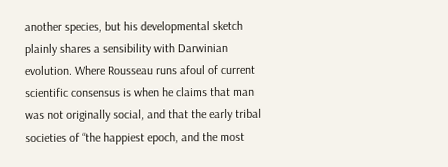another species, but his developmental sketch plainly shares a sensibility with Darwinian evolution. Where Rousseau runs afoul of current scientific consensus is when he claims that man was not originally social, and that the early tribal societies of “the happiest epoch, and the most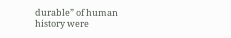durable” of human history were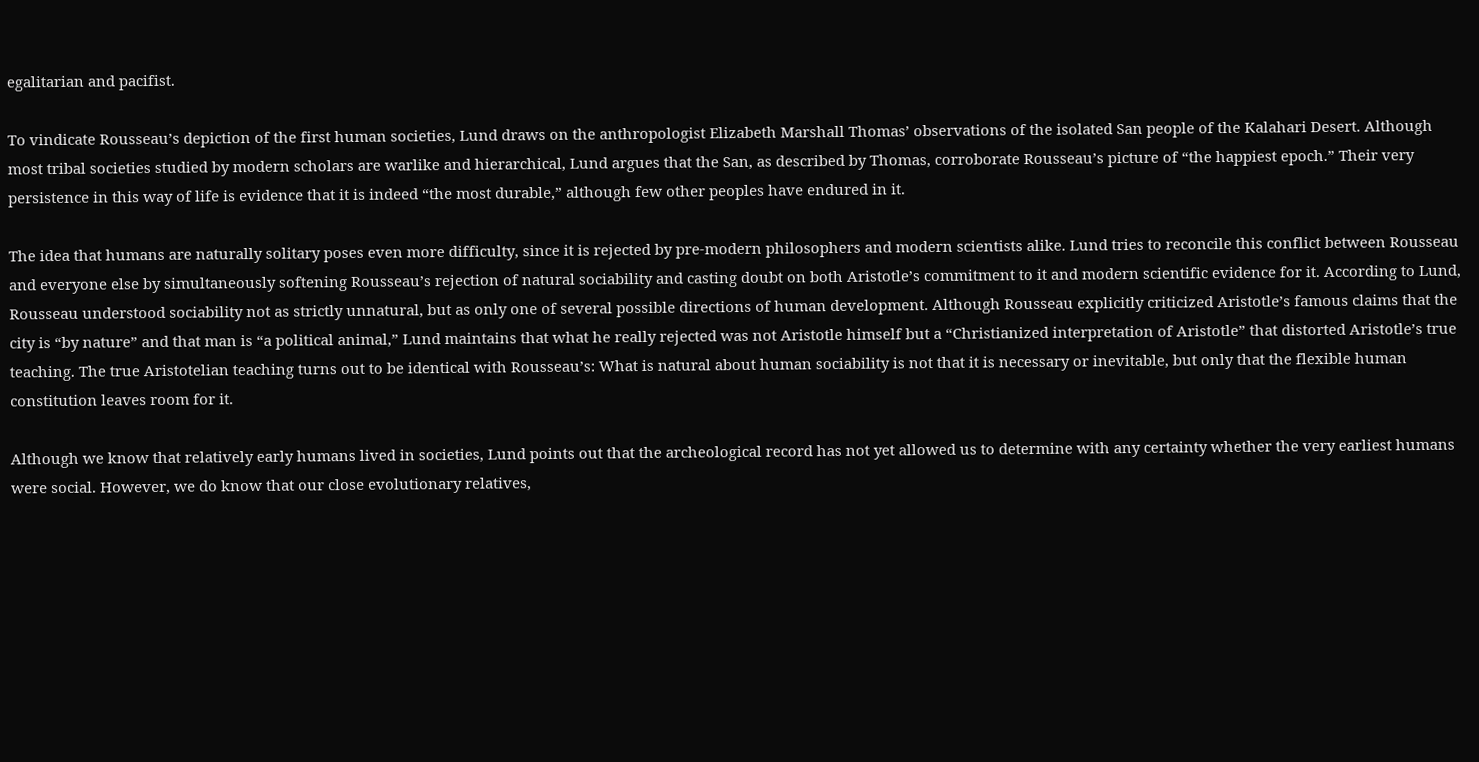egalitarian and pacifist.

To vindicate Rousseau’s depiction of the first human societies, Lund draws on the anthropologist Elizabeth Marshall Thomas’ observations of the isolated San people of the Kalahari Desert. Although most tribal societies studied by modern scholars are warlike and hierarchical, Lund argues that the San, as described by Thomas, corroborate Rousseau’s picture of “the happiest epoch.” Their very persistence in this way of life is evidence that it is indeed “the most durable,” although few other peoples have endured in it.

The idea that humans are naturally solitary poses even more difficulty, since it is rejected by pre-modern philosophers and modern scientists alike. Lund tries to reconcile this conflict between Rousseau and everyone else by simultaneously softening Rousseau’s rejection of natural sociability and casting doubt on both Aristotle’s commitment to it and modern scientific evidence for it. According to Lund, Rousseau understood sociability not as strictly unnatural, but as only one of several possible directions of human development. Although Rousseau explicitly criticized Aristotle’s famous claims that the city is “by nature” and that man is “a political animal,” Lund maintains that what he really rejected was not Aristotle himself but a “Christianized interpretation of Aristotle” that distorted Aristotle’s true teaching. The true Aristotelian teaching turns out to be identical with Rousseau’s: What is natural about human sociability is not that it is necessary or inevitable, but only that the flexible human constitution leaves room for it.

Although we know that relatively early humans lived in societies, Lund points out that the archeological record has not yet allowed us to determine with any certainty whether the very earliest humans were social. However, we do know that our close evolutionary relatives,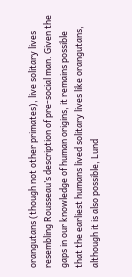orangutans (though not other primates), live solitary lives resembling Rousseau’s description of pre-social man. Given the gaps in our knowledge of human origins, it remains possible that the earliest humans lived solitary lives like orangutans, although it is also possible, Lund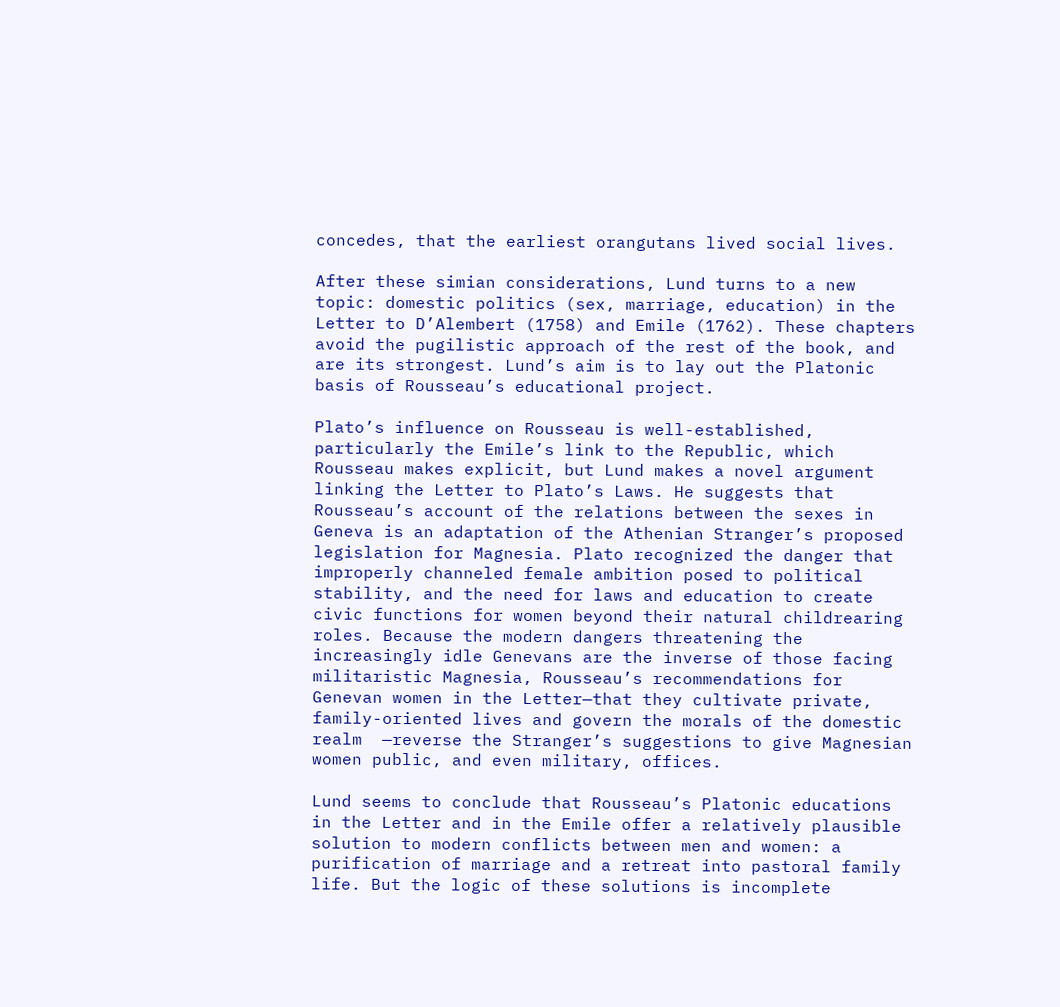concedes, that the earliest orangutans lived social lives.

After these simian considerations, Lund turns to a new topic: domestic politics (sex, marriage, education) in the Letter to D’Alembert (1758) and Emile (1762). These chapters avoid the pugilistic approach of the rest of the book, and are its strongest. Lund’s aim is to lay out the Platonic basis of Rousseau’s educational project.

Plato’s influence on Rousseau is well-established, particularly the Emile’s link to the Republic, which Rousseau makes explicit, but Lund makes a novel argument linking the Letter to Plato’s Laws. He suggests that Rousseau’s account of the relations between the sexes in Geneva is an adaptation of the Athenian Stranger’s proposed legislation for Magnesia. Plato recognized the danger that improperly channeled female ambition posed to political stability, and the need for laws and education to create civic functions for women beyond their natural childrearing roles. Because the modern dangers threatening the increasingly idle Genevans are the inverse of those facing militaristic Magnesia, Rousseau’s recommendations for Genevan women in the Letter—that they cultivate private, family-oriented lives and govern the morals of the domestic realm  —reverse the Stranger’s suggestions to give Magnesian women public, and even military, offices.

Lund seems to conclude that Rousseau’s Platonic educations in the Letter and in the Emile offer a relatively plausible solution to modern conflicts between men and women: a purification of marriage and a retreat into pastoral family life. But the logic of these solutions is incomplete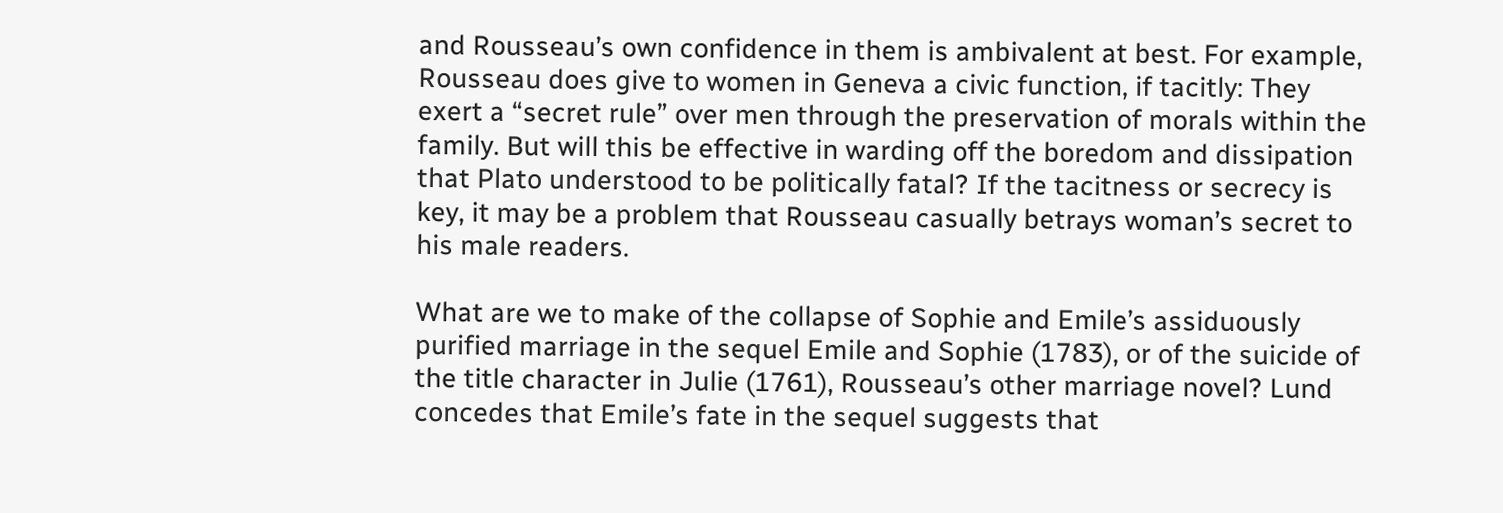and Rousseau’s own confidence in them is ambivalent at best. For example, Rousseau does give to women in Geneva a civic function, if tacitly: They exert a “secret rule” over men through the preservation of morals within the family. But will this be effective in warding off the boredom and dissipation that Plato understood to be politically fatal? If the tacitness or secrecy is key, it may be a problem that Rousseau casually betrays woman’s secret to his male readers.

What are we to make of the collapse of Sophie and Emile’s assiduously purified marriage in the sequel Emile and Sophie (1783), or of the suicide of the title character in Julie (1761), Rousseau’s other marriage novel? Lund concedes that Emile’s fate in the sequel suggests that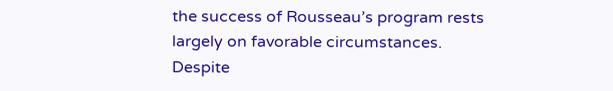the success of Rousseau’s program rests largely on favorable circumstances. Despite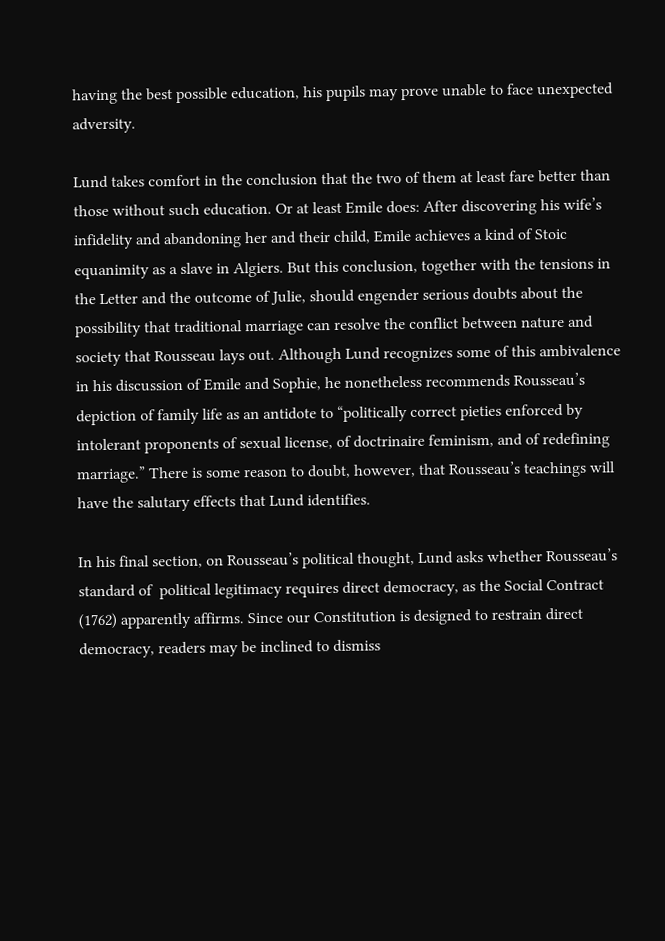having the best possible education, his pupils may prove unable to face unexpected adversity.

Lund takes comfort in the conclusion that the two of them at least fare better than those without such education. Or at least Emile does: After discovering his wife’s infidelity and abandoning her and their child, Emile achieves a kind of Stoic equanimity as a slave in Algiers. But this conclusion, together with the tensions in the Letter and the outcome of Julie, should engender serious doubts about the possibility that traditional marriage can resolve the conflict between nature and society that Rousseau lays out. Although Lund recognizes some of this ambivalence in his discussion of Emile and Sophie, he nonetheless recommends Rousseau’s depiction of family life as an antidote to “politically correct pieties enforced by intolerant proponents of sexual license, of doctrinaire feminism, and of redefining marriage.” There is some reason to doubt, however, that Rousseau’s teachings will have the salutary effects that Lund identifies.

In his final section, on Rousseau’s political thought, Lund asks whether Rousseau’s standard of  political legitimacy requires direct democracy, as the Social Contract (1762) apparently affirms. Since our Constitution is designed to restrain direct democracy, readers may be inclined to dismiss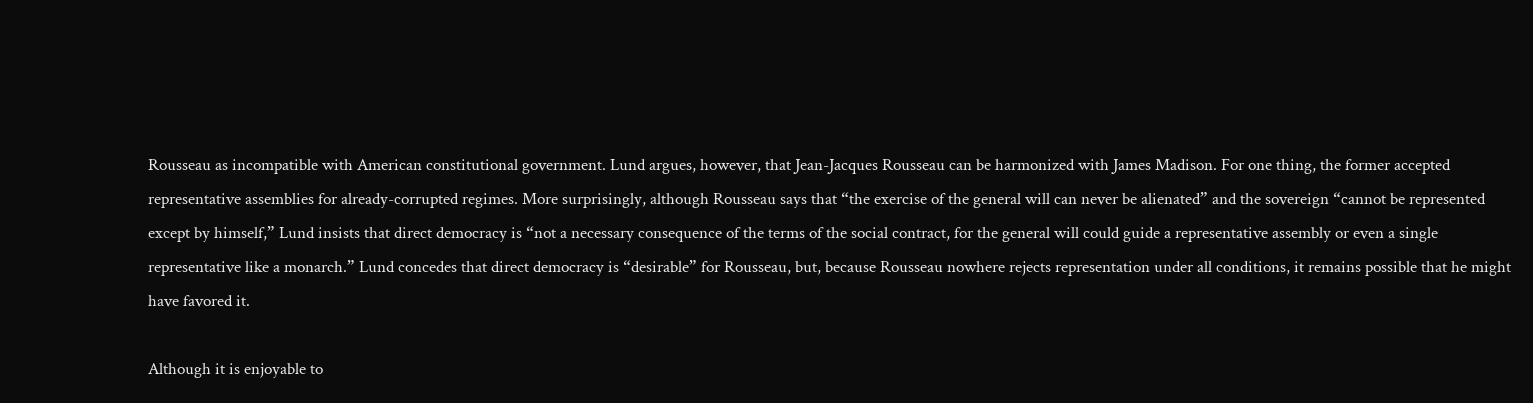Rousseau as incompatible with American constitutional government. Lund argues, however, that Jean-Jacques Rousseau can be harmonized with James Madison. For one thing, the former accepted representative assemblies for already-corrupted regimes. More surprisingly, although Rousseau says that “the exercise of the general will can never be alienated” and the sovereign “cannot be represented except by himself,” Lund insists that direct democracy is “not a necessary consequence of the terms of the social contract, for the general will could guide a representative assembly or even a single representative like a monarch.” Lund concedes that direct democracy is “desirable” for Rousseau, but, because Rousseau nowhere rejects representation under all conditions, it remains possible that he might have favored it.

Although it is enjoyable to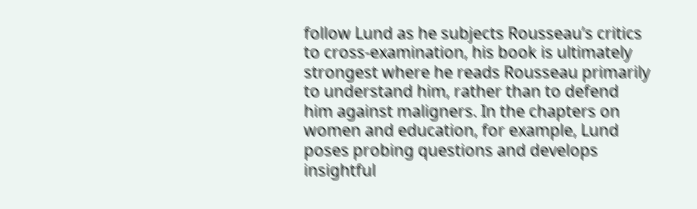follow Lund as he subjects Rousseau’s critics to cross-examination, his book is ultimately strongest where he reads Rousseau primarily to understand him, rather than to defend him against maligners. In the chapters on women and education, for example, Lund poses probing questions and develops insightful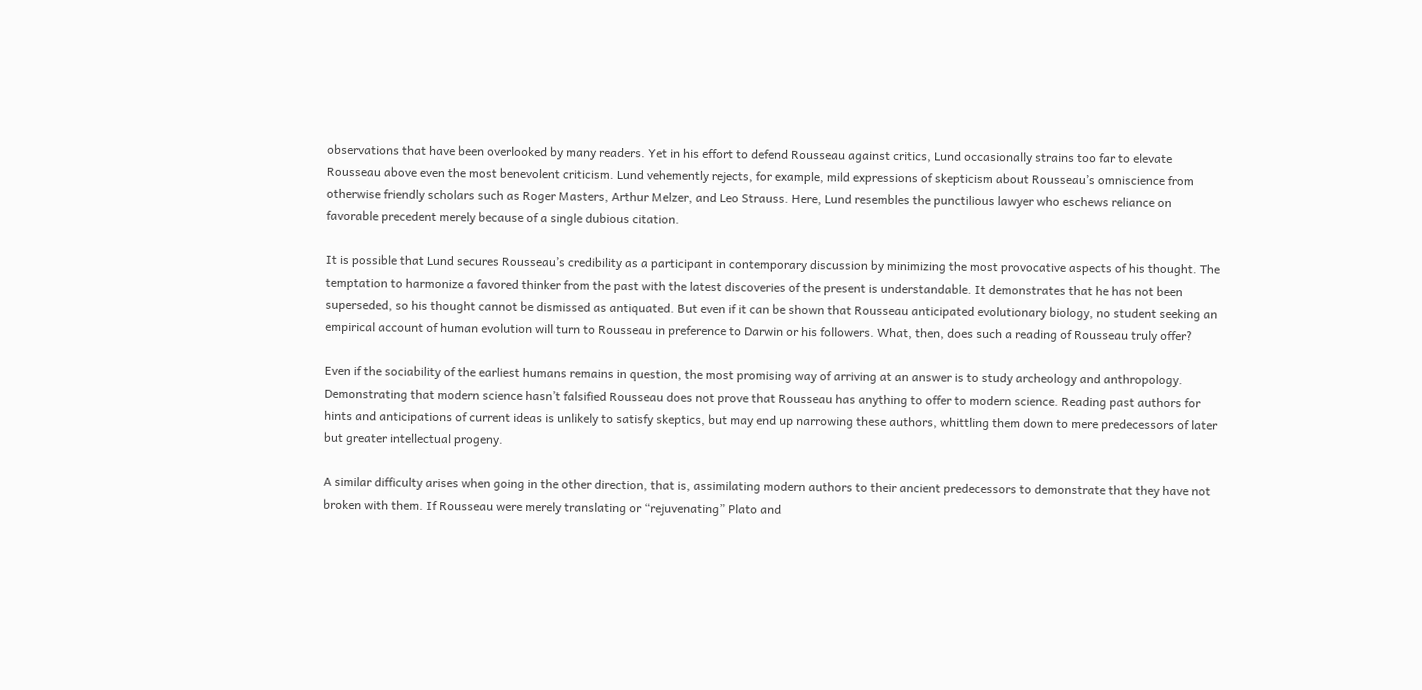observations that have been overlooked by many readers. Yet in his effort to defend Rousseau against critics, Lund occasionally strains too far to elevate Rousseau above even the most benevolent criticism. Lund vehemently rejects, for example, mild expressions of skepticism about Rousseau’s omniscience from otherwise friendly scholars such as Roger Masters, Arthur Melzer, and Leo Strauss. Here, Lund resembles the punctilious lawyer who eschews reliance on favorable precedent merely because of a single dubious citation.

It is possible that Lund secures Rousseau’s credibility as a participant in contemporary discussion by minimizing the most provocative aspects of his thought. The temptation to harmonize a favored thinker from the past with the latest discoveries of the present is understandable. It demonstrates that he has not been superseded, so his thought cannot be dismissed as antiquated. But even if it can be shown that Rousseau anticipated evolutionary biology, no student seeking an empirical account of human evolution will turn to Rousseau in preference to Darwin or his followers. What, then, does such a reading of Rousseau truly offer?

Even if the sociability of the earliest humans remains in question, the most promising way of arriving at an answer is to study archeology and anthropology. Demonstrating that modern science hasn’t falsified Rousseau does not prove that Rousseau has anything to offer to modern science. Reading past authors for hints and anticipations of current ideas is unlikely to satisfy skeptics, but may end up narrowing these authors, whittling them down to mere predecessors of later but greater intellectual progeny.

A similar difficulty arises when going in the other direction, that is, assimilating modern authors to their ancient predecessors to demonstrate that they have not broken with them. If Rousseau were merely translating or “rejuvenating” Plato and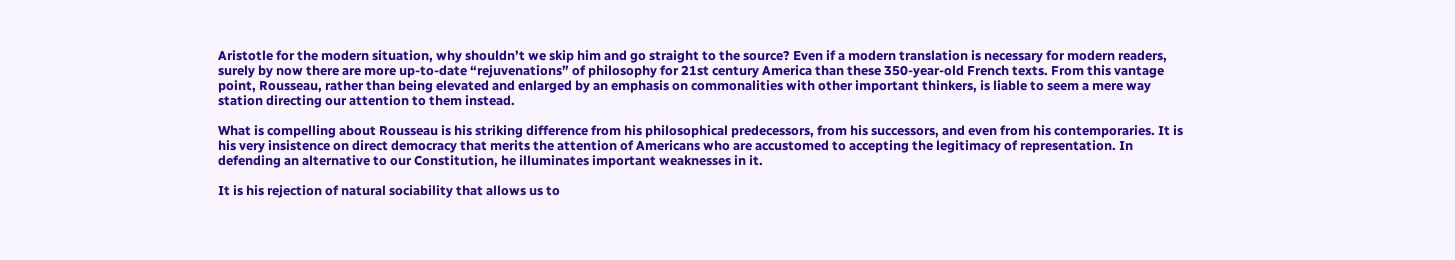Aristotle for the modern situation, why shouldn’t we skip him and go straight to the source? Even if a modern translation is necessary for modern readers, surely by now there are more up-to-date “rejuvenations” of philosophy for 21st century America than these 350-year-old French texts. From this vantage point, Rousseau, rather than being elevated and enlarged by an emphasis on commonalities with other important thinkers, is liable to seem a mere way station directing our attention to them instead.

What is compelling about Rousseau is his striking difference from his philosophical predecessors, from his successors, and even from his contemporaries. It is his very insistence on direct democracy that merits the attention of Americans who are accustomed to accepting the legitimacy of representation. In defending an alternative to our Constitution, he illuminates important weaknesses in it.

It is his rejection of natural sociability that allows us to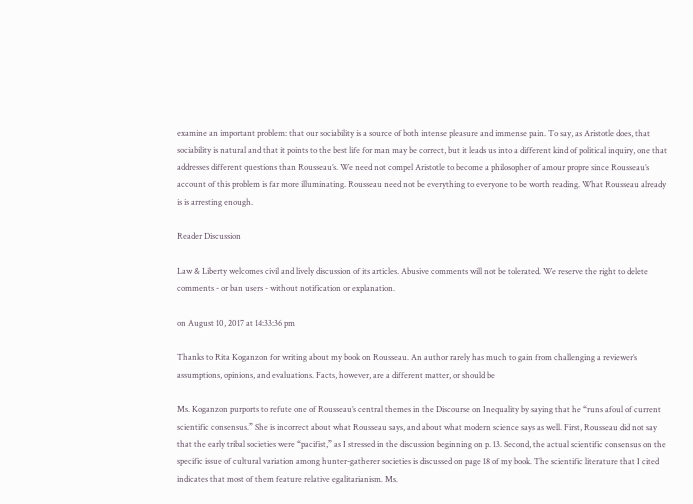examine an important problem: that our sociability is a source of both intense pleasure and immense pain. To say, as Aristotle does, that sociability is natural and that it points to the best life for man may be correct, but it leads us into a different kind of political inquiry, one that addresses different questions than Rousseau’s. We need not compel Aristotle to become a philosopher of amour propre since Rousseau’s account of this problem is far more illuminating. Rousseau need not be everything to everyone to be worth reading. What Rousseau already is is arresting enough.

Reader Discussion

Law & Liberty welcomes civil and lively discussion of its articles. Abusive comments will not be tolerated. We reserve the right to delete comments - or ban users - without notification or explanation.

on August 10, 2017 at 14:33:36 pm

Thanks to Rita Koganzon for writing about my book on Rousseau. An author rarely has much to gain from challenging a reviewer’s assumptions, opinions, and evaluations. Facts, however, are a different matter, or should be

Ms. Koganzon purports to refute one of Rousseau’s central themes in the Discourse on Inequality by saying that he “runs afoul of current scientific consensus.” She is incorrect about what Rousseau says, and about what modern science says as well. First, Rousseau did not say that the early tribal societies were “pacifist,” as I stressed in the discussion beginning on p. 13. Second, the actual scientific consensus on the specific issue of cultural variation among hunter-gatherer societies is discussed on page 18 of my book. The scientific literature that I cited indicates that most of them feature relative egalitarianism. Ms.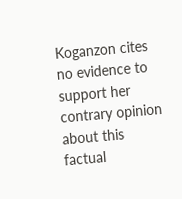Koganzon cites no evidence to support her contrary opinion about this factual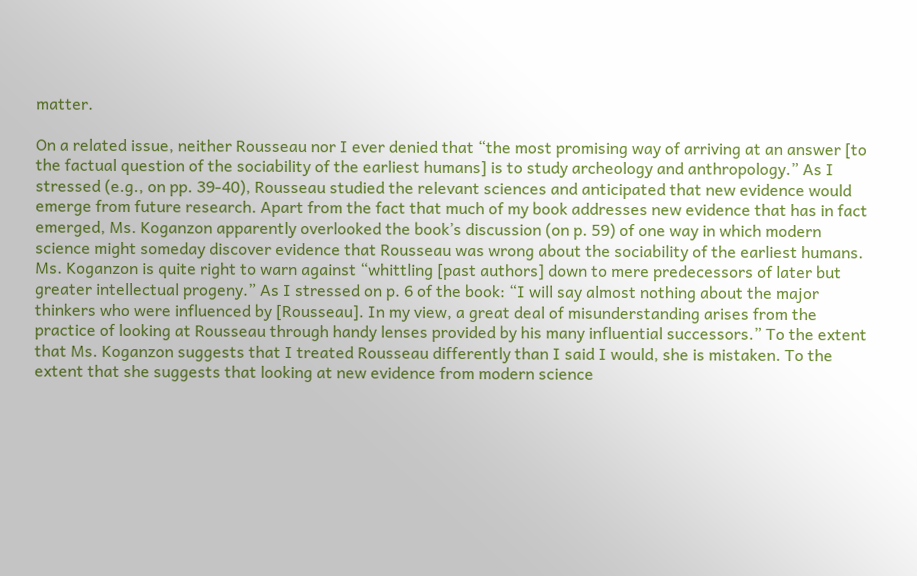matter.

On a related issue, neither Rousseau nor I ever denied that “the most promising way of arriving at an answer [to the factual question of the sociability of the earliest humans] is to study archeology and anthropology.” As I stressed (e.g., on pp. 39-40), Rousseau studied the relevant sciences and anticipated that new evidence would emerge from future research. Apart from the fact that much of my book addresses new evidence that has in fact emerged, Ms. Koganzon apparently overlooked the book’s discussion (on p. 59) of one way in which modern science might someday discover evidence that Rousseau was wrong about the sociability of the earliest humans. Ms. Koganzon is quite right to warn against “whittling [past authors] down to mere predecessors of later but greater intellectual progeny.” As I stressed on p. 6 of the book: “I will say almost nothing about the major thinkers who were influenced by [Rousseau]. In my view, a great deal of misunderstanding arises from the practice of looking at Rousseau through handy lenses provided by his many influential successors.” To the extent that Ms. Koganzon suggests that I treated Rousseau differently than I said I would, she is mistaken. To the extent that she suggests that looking at new evidence from modern science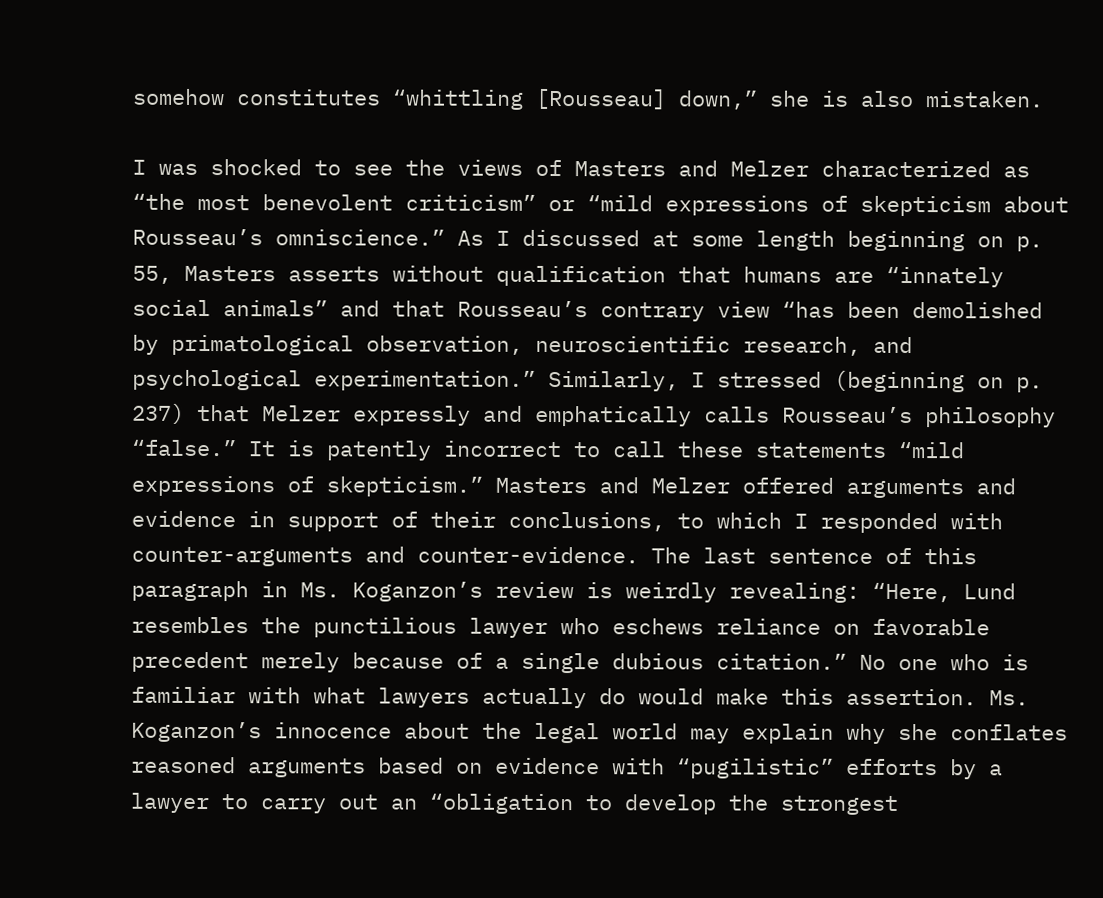somehow constitutes “whittling [Rousseau] down,” she is also mistaken.

I was shocked to see the views of Masters and Melzer characterized as “the most benevolent criticism” or “mild expressions of skepticism about Rousseau’s omniscience.” As I discussed at some length beginning on p. 55, Masters asserts without qualification that humans are “innately social animals” and that Rousseau’s contrary view “has been demolished by primatological observation, neuroscientific research, and psychological experimentation.” Similarly, I stressed (beginning on p. 237) that Melzer expressly and emphatically calls Rousseau’s philosophy “false.” It is patently incorrect to call these statements “mild expressions of skepticism.” Masters and Melzer offered arguments and evidence in support of their conclusions, to which I responded with counter-arguments and counter-evidence. The last sentence of this paragraph in Ms. Koganzon’s review is weirdly revealing: “Here, Lund resembles the punctilious lawyer who eschews reliance on favorable precedent merely because of a single dubious citation.” No one who is familiar with what lawyers actually do would make this assertion. Ms. Koganzon’s innocence about the legal world may explain why she conflates reasoned arguments based on evidence with “pugilistic” efforts by a lawyer to carry out an “obligation to develop the strongest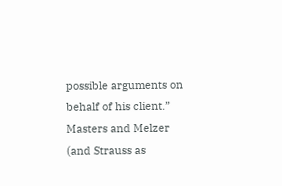possible arguments on behalf of his client.” Masters and Melzer (and Strauss as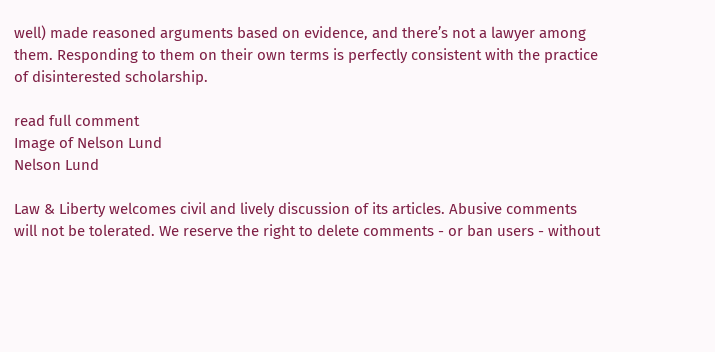well) made reasoned arguments based on evidence, and there’s not a lawyer among them. Responding to them on their own terms is perfectly consistent with the practice of disinterested scholarship.

read full comment
Image of Nelson Lund
Nelson Lund

Law & Liberty welcomes civil and lively discussion of its articles. Abusive comments will not be tolerated. We reserve the right to delete comments - or ban users - without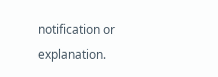notification or explanation.